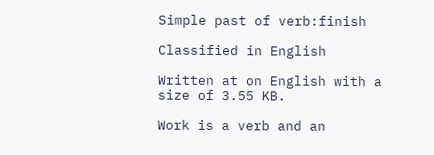Simple past of verb:finish

Classified in English

Written at on English with a size of 3.55 KB.

Work is a verb and an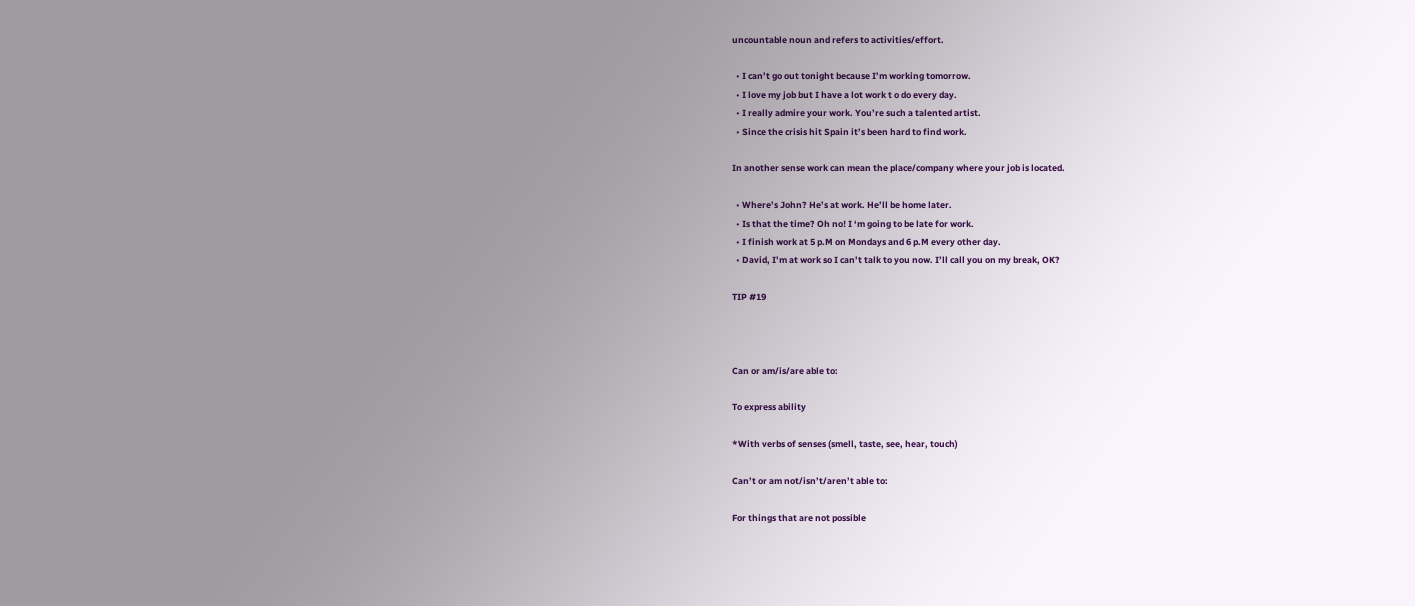uncountable noun and refers to activities/effort.

  • I can’t go out tonight because I’m working tomorrow.
  • I love my job but I have a lot work t o do every day.
  • I really admire your work. You’re such a talented artist.
  • Since the crisis hit Spain it’s been hard to find work.

In another sense work can mean the place/company where your job is located.

  • Where’s John? He’s at work. He’ll be home later.
  • Is that the time? Oh no! I ‘m going to be late for work.
  • I finish work at 5 p.M on Mondays and 6 p.M every other day.
  • David, I’m at work so I can’t talk to you now. I’ll call you on my break, OK?

TIP #19



Can or am/is/are able to:

To express ability

*With verbs of senses (smell, taste, see, hear, touch)

Can’t or am not/isn’t/aren’t able to:

For things that are not possible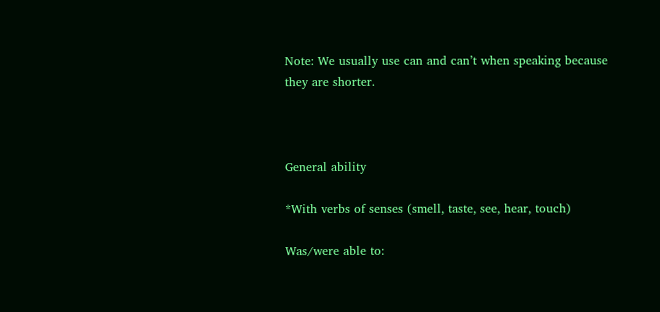Note: We usually use can and can’t when speaking because they are shorter.



General ability

*With verbs of senses (smell, taste, see, hear, touch)

Was/were able to: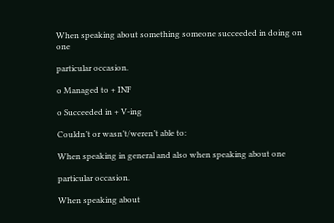When speaking about something someone succeeded in doing on one

particular occasion.

o Managed to + INF

o Succeeded in + V-ing

Couldn’t or wasn’t/weren’t able to:

When speaking in general and also when speaking about one

particular occasion.

When speaking about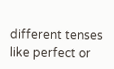different tenses like perfect or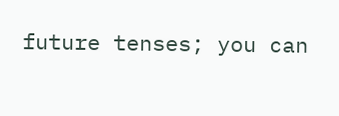future tenses; you can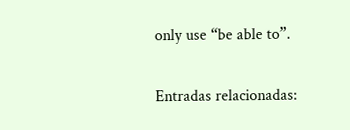only use “be able to”.

Entradas relacionadas: